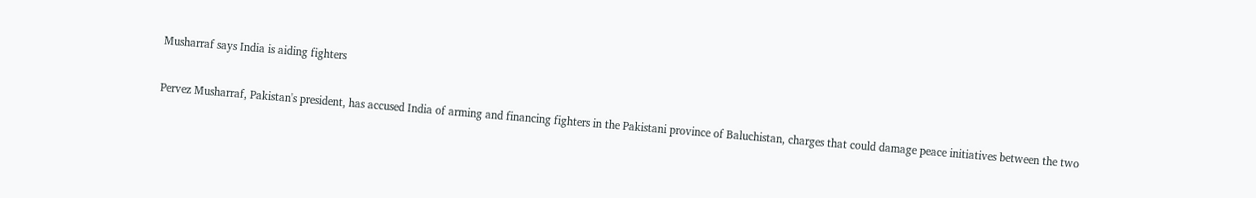Musharraf says India is aiding fighters

Pervez Musharraf, Pakistan's president, has accused India of arming and financing fighters in the Pakistani province of Baluchistan, charges that could damage peace initiatives between the two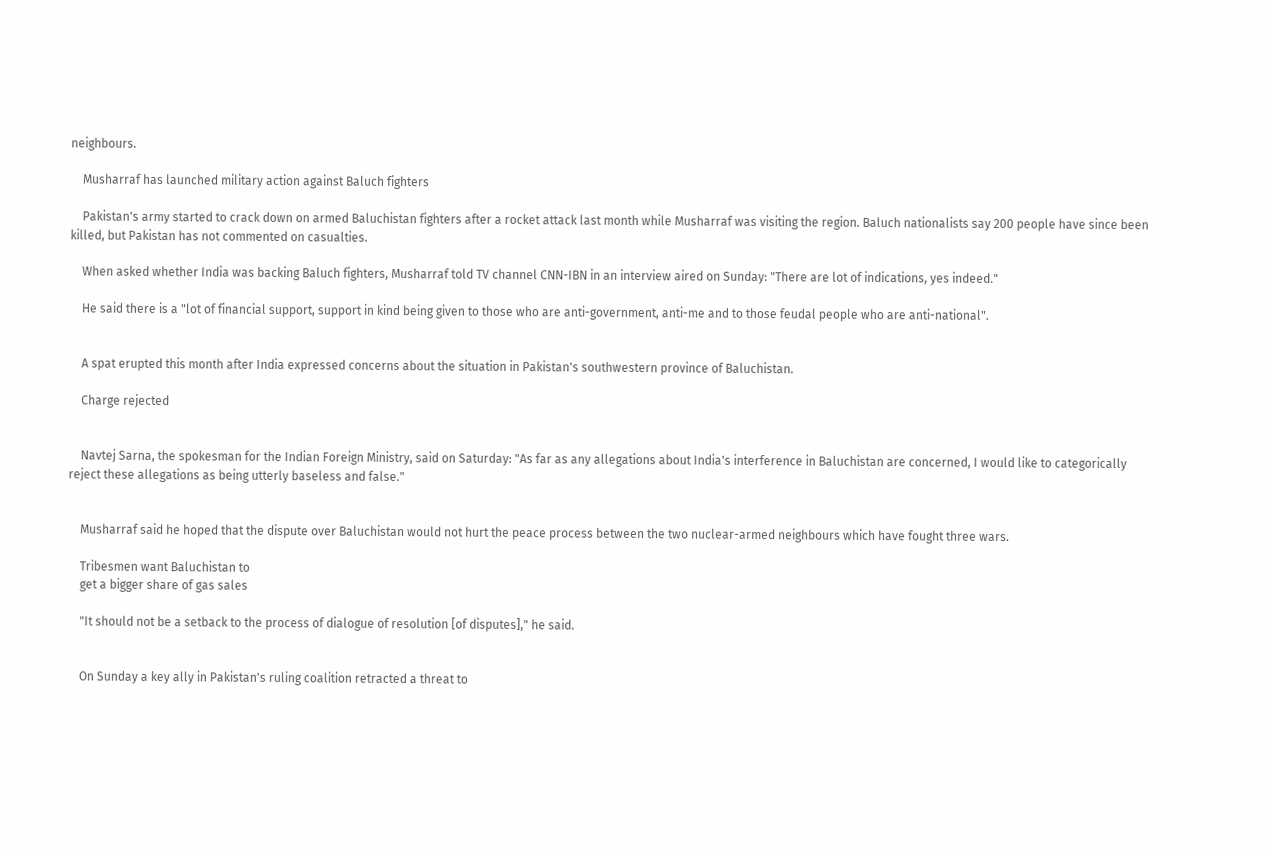neighbours.

    Musharraf has launched military action against Baluch fighters

    Pakistan's army started to crack down on armed Baluchistan fighters after a rocket attack last month while Musharraf was visiting the region. Baluch nationalists say 200 people have since been killed, but Pakistan has not commented on casualties.

    When asked whether India was backing Baluch fighters, Musharraf told TV channel CNN-IBN in an interview aired on Sunday: "There are lot of indications, yes indeed."

    He said there is a "lot of financial support, support in kind being given to those who are anti-government, anti-me and to those feudal people who are anti-national".


    A spat erupted this month after India expressed concerns about the situation in Pakistan's southwestern province of Baluchistan.

    Charge rejected


    Navtej Sarna, the spokesman for the Indian Foreign Ministry, said on Saturday: "As far as any allegations about India's interference in Baluchistan are concerned, I would like to categorically reject these allegations as being utterly baseless and false."


    Musharraf said he hoped that the dispute over Baluchistan would not hurt the peace process between the two nuclear-armed neighbours which have fought three wars.

    Tribesmen want Baluchistan to
    get a bigger share of gas sales

    "It should not be a setback to the process of dialogue of resolution [of disputes]," he said.


    On Sunday a key ally in Pakistan's ruling coalition retracted a threat to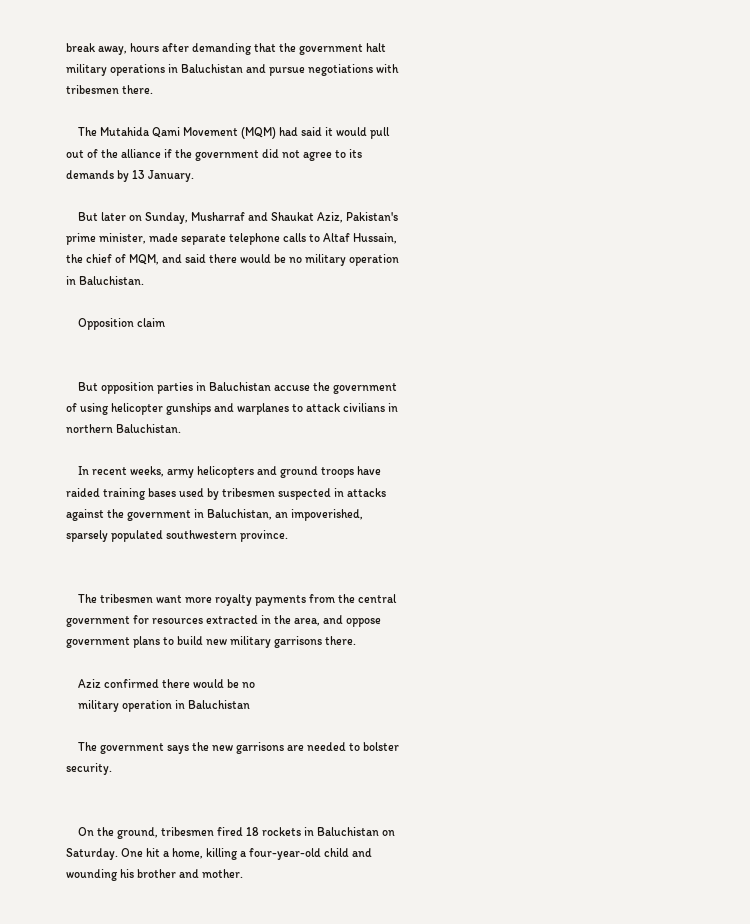break away, hours after demanding that the government halt military operations in Baluchistan and pursue negotiations with tribesmen there.

    The Mutahida Qami Movement (MQM) had said it would pull out of the alliance if the government did not agree to its demands by 13 January.

    But later on Sunday, Musharraf and Shaukat Aziz, Pakistan's prime minister, made separate telephone calls to Altaf Hussain, the chief of MQM, and said there would be no military operation in Baluchistan.

    Opposition claim


    But opposition parties in Baluchistan accuse the government of using helicopter gunships and warplanes to attack civilians in northern Baluchistan.

    In recent weeks, army helicopters and ground troops have raided training bases used by tribesmen suspected in attacks against the government in Baluchistan, an impoverished, sparsely populated southwestern province.


    The tribesmen want more royalty payments from the central government for resources extracted in the area, and oppose government plans to build new military garrisons there.

    Aziz confirmed there would be no
    military operation in Baluchistan

    The government says the new garrisons are needed to bolster security.


    On the ground, tribesmen fired 18 rockets in Baluchistan on Saturday. One hit a home, killing a four-year-old child and wounding his brother and mother.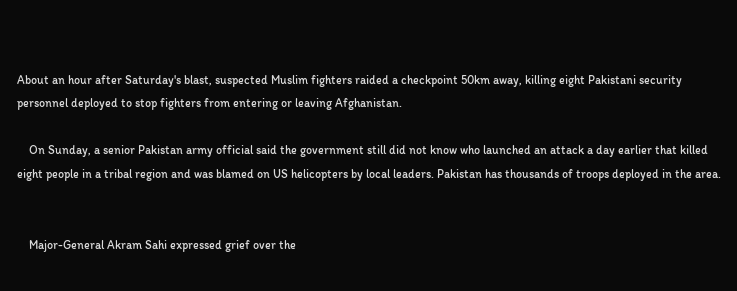About an hour after Saturday's blast, suspected Muslim fighters raided a checkpoint 50km away, killing eight Pakistani security personnel deployed to stop fighters from entering or leaving Afghanistan.

    On Sunday, a senior Pakistan army official said the government still did not know who launched an attack a day earlier that killed eight people in a tribal region and was blamed on US helicopters by local leaders. Pakistan has thousands of troops deployed in the area.


    Major-General Akram Sahi expressed grief over the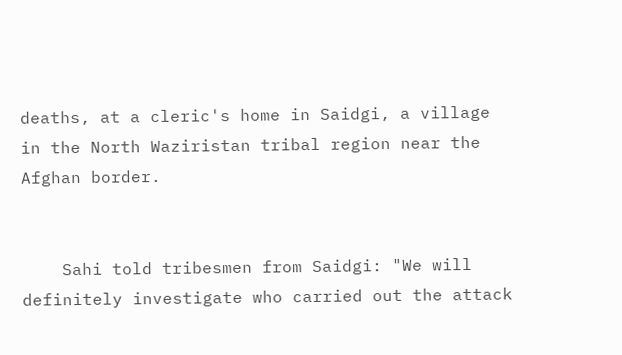deaths, at a cleric's home in Saidgi, a village in the North Waziristan tribal region near the Afghan border.


    Sahi told tribesmen from Saidgi: "We will definitely investigate who carried out the attack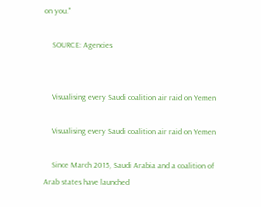on you."

    SOURCE: Agencies


    Visualising every Saudi coalition air raid on Yemen

    Visualising every Saudi coalition air raid on Yemen

    Since March 2015, Saudi Arabia and a coalition of Arab states have launched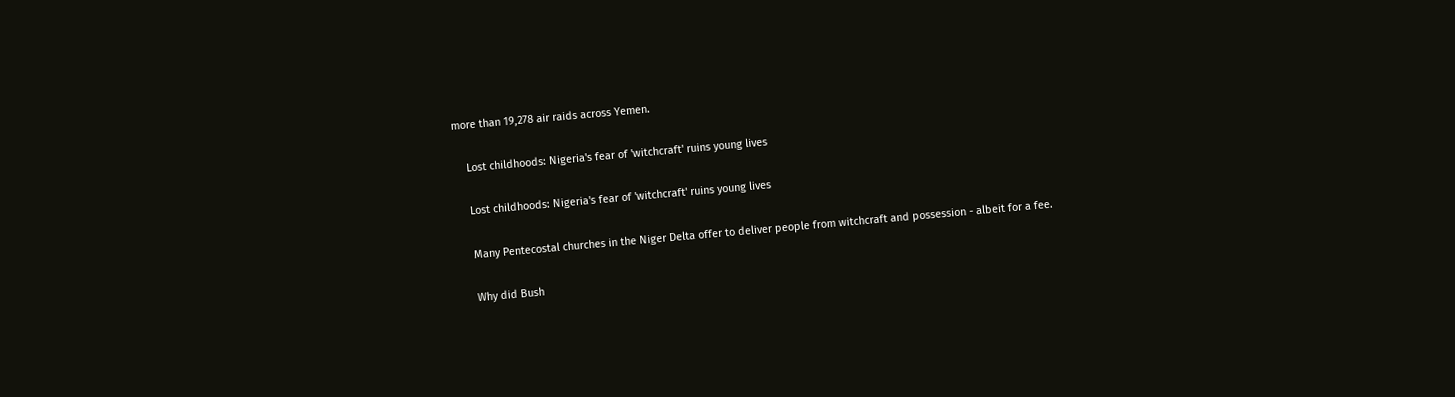more than 19,278 air raids across Yemen.

    Lost childhoods: Nigeria's fear of 'witchcraft' ruins young lives

    Lost childhoods: Nigeria's fear of 'witchcraft' ruins young lives

    Many Pentecostal churches in the Niger Delta offer to deliver people from witchcraft and possession - albeit for a fee.

    Why did Bush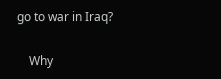go to war in Iraq?

    Why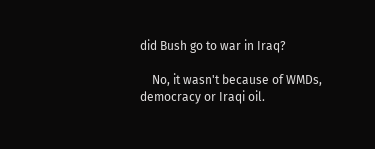did Bush go to war in Iraq?

    No, it wasn't because of WMDs, democracy or Iraqi oil.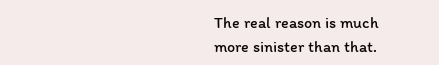The real reason is much more sinister than that.